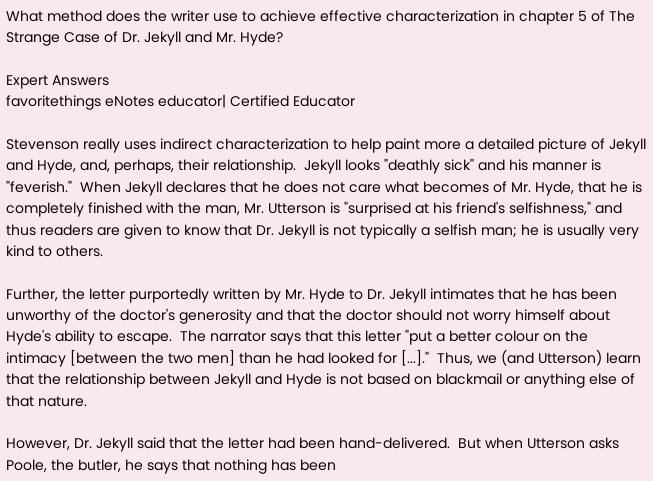What method does the writer use to achieve effective characterization in chapter 5 of The Strange Case of Dr. Jekyll and Mr. Hyde?

Expert Answers
favoritethings eNotes educator| Certified Educator

Stevenson really uses indirect characterization to help paint more a detailed picture of Jekyll and Hyde, and, perhaps, their relationship.  Jekyll looks "deathly sick" and his manner is "feverish."  When Jekyll declares that he does not care what becomes of Mr. Hyde, that he is completely finished with the man, Mr. Utterson is "surprised at his friend's selfishness," and thus readers are given to know that Dr. Jekyll is not typically a selfish man; he is usually very kind to others.

Further, the letter purportedly written by Mr. Hyde to Dr. Jekyll intimates that he has been unworthy of the doctor's generosity and that the doctor should not worry himself about Hyde's ability to escape.  The narrator says that this letter "put a better colour on the intimacy [between the two men] than he had looked for [...]."  Thus, we (and Utterson) learn that the relationship between Jekyll and Hyde is not based on blackmail or anything else of that nature.

However, Dr. Jekyll said that the letter had been hand-delivered.  But when Utterson asks Poole, the butler, he says that nothing has been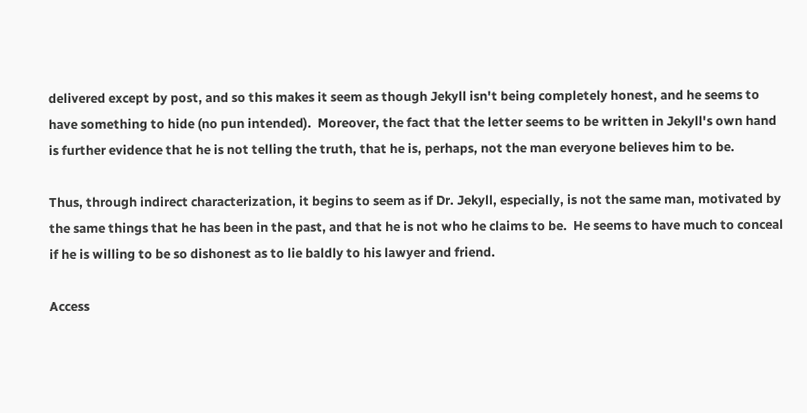delivered except by post, and so this makes it seem as though Jekyll isn't being completely honest, and he seems to have something to hide (no pun intended).  Moreover, the fact that the letter seems to be written in Jekyll's own hand is further evidence that he is not telling the truth, that he is, perhaps, not the man everyone believes him to be.

Thus, through indirect characterization, it begins to seem as if Dr. Jekyll, especially, is not the same man, motivated by the same things that he has been in the past, and that he is not who he claims to be.  He seems to have much to conceal if he is willing to be so dishonest as to lie baldly to his lawyer and friend.

Access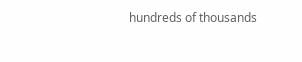hundreds of thousands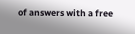of answers with a free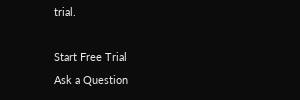trial.

Start Free Trial
Ask a Question